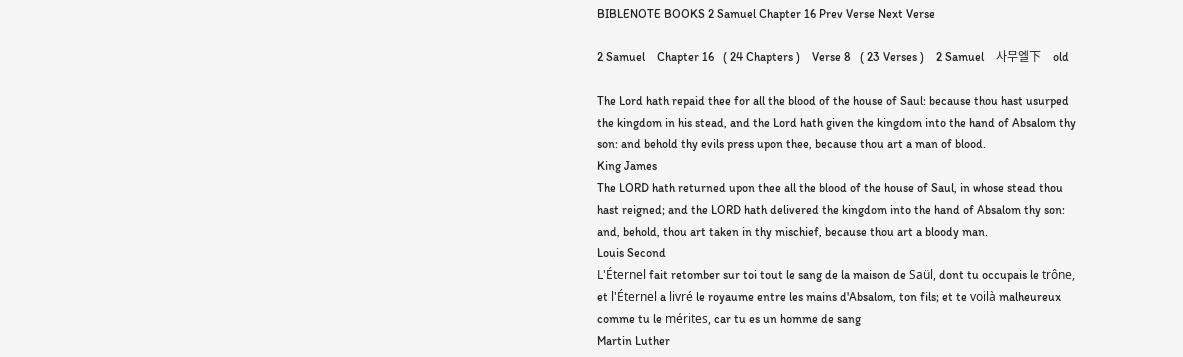BIBLENOTE BOOKS 2 Samuel Chapter 16 Prev Verse Next Verse

2 Samuel    Chapter 16   ( 24 Chapters )    Verse 8   ( 23 Verses )    2 Samuel    사무엘下    old

The Lord hath repaid thee for all the blood of the house of Saul: because thou hast usurped the kingdom in his stead, and the Lord hath given the kingdom into the hand of Absalom thy son: and behold thy evils press upon thee, because thou art a man of blood.
King James
The LORD hath returned upon thee all the blood of the house of Saul, in whose stead thou hast reigned; and the LORD hath delivered the kingdom into the hand of Absalom thy son: and, behold, thou art taken in thy mischief, because thou art a bloody man.
Louis Second
L'Éternel fait retomber sur toi tout le sang de la maison de Saül, dont tu occupais le trône, et l'Éternel a livré le royaume entre les mains d'Absalom, ton fils; et te voilà malheureux comme tu le mérites, car tu es un homme de sang
Martin Luther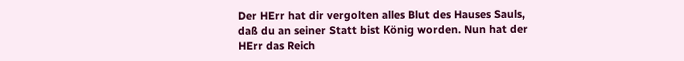Der HErr hat dir vergolten alles Blut des Hauses Sauls, daß du an seiner Statt bist König worden. Nun hat der HErr das Reich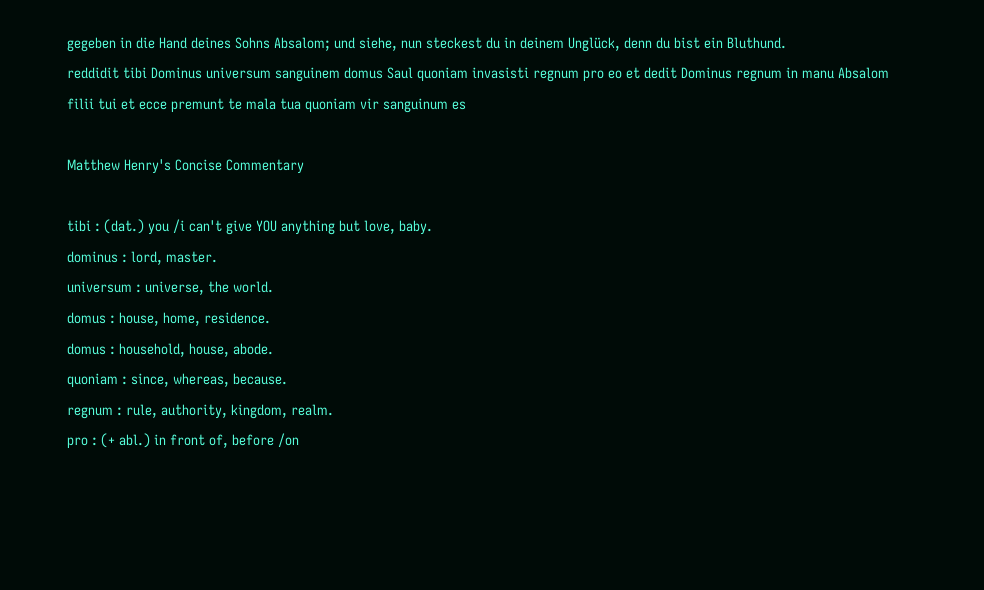gegeben in die Hand deines Sohns Absalom; und siehe, nun steckest du in deinem Unglück, denn du bist ein Bluthund.
reddidit tibi Dominus universum sanguinem domus Saul quoniam invasisti regnum pro eo et dedit Dominus regnum in manu Absalom filii tui et ecce premunt te mala tua quoniam vir sanguinum es

Matthew Henry's Concise Commentary

tibi : (dat.) you /i can't give YOU anything but love, baby.
dominus : lord, master.
universum : universe, the world.
domus : house, home, residence.
domus : household, house, abode.
quoniam : since, whereas, because.
regnum : rule, authority, kingdom, realm.
pro : (+ abl.) in front of, before /on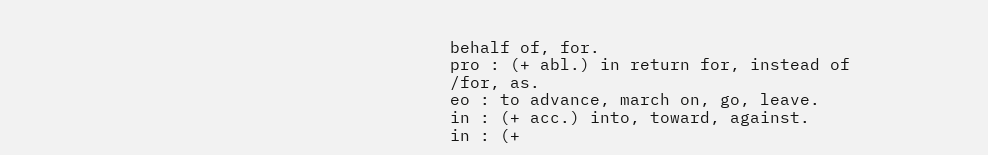behalf of, for.
pro : (+ abl.) in return for, instead of /for, as.
eo : to advance, march on, go, leave.
in : (+ acc.) into, toward, against.
in : (+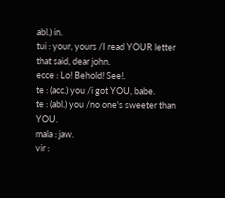abl.) in.
tui : your, yours /I read YOUR letter that said, dear john.
ecce : Lo! Behold! See!.
te : (acc.) you /i got YOU, babe.
te : (abl.) you /no one's sweeter than YOU.
mala : jaw.
vir :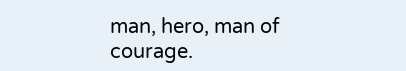man, hero, man of courage.